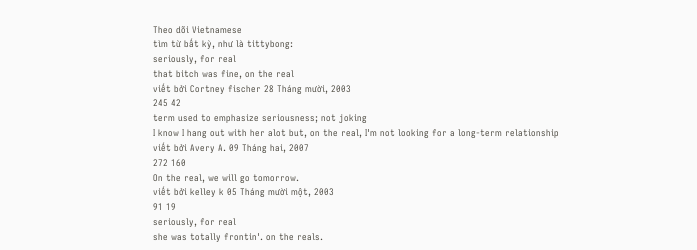Theo dõi Vietnamese
tìm từ bất kỳ, như là tittybong:
seriously, for real
that bitch was fine, on the real
viết bởi Cortney fischer 28 Tháng mười, 2003
245 42
term used to emphasize seriousness; not joking
I know I hang out with her alot but, on the real, I'm not looking for a long-term relationship
viết bởi Avery A. 09 Tháng hai, 2007
272 160
On the real, we will go tomorrow.
viết bởi kelley k 05 Tháng mười một, 2003
91 19
seriously, for real
she was totally frontin'. on the reals.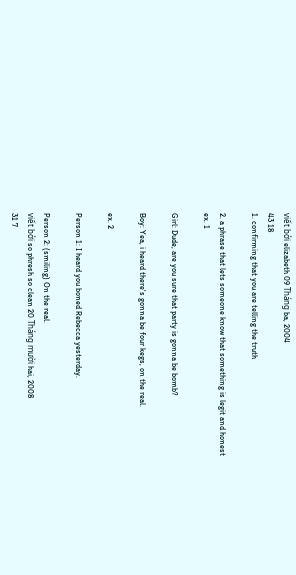viết bởi elizabeth 09 Tháng ba, 2004
43 18
1. confirming that you are telling the truth

2. a phrase that lets someone know that something is legit and honest
ex. 1

Girl: Dude, are you sure that party is gonna be bomb?

Boy: Yea, i heard there's gonna be four kegs, on the real.

ex. 2

Person 1: I heard you boned Rebecca yesterday.

Person 2: (smiling) On the real.
viết bởi so phresh so clean 20 Tháng mười hai, 2008
31 7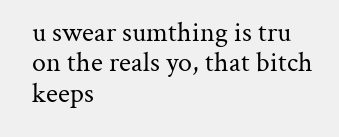u swear sumthing is tru
on the reals yo, that bitch keeps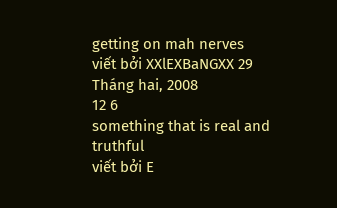getting on mah nerves
viết bởi XXlEXBaNGXX 29 Tháng hai, 2008
12 6
something that is real and truthful
viết bởi E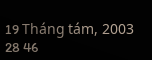19 Tháng tám, 2003
28 46